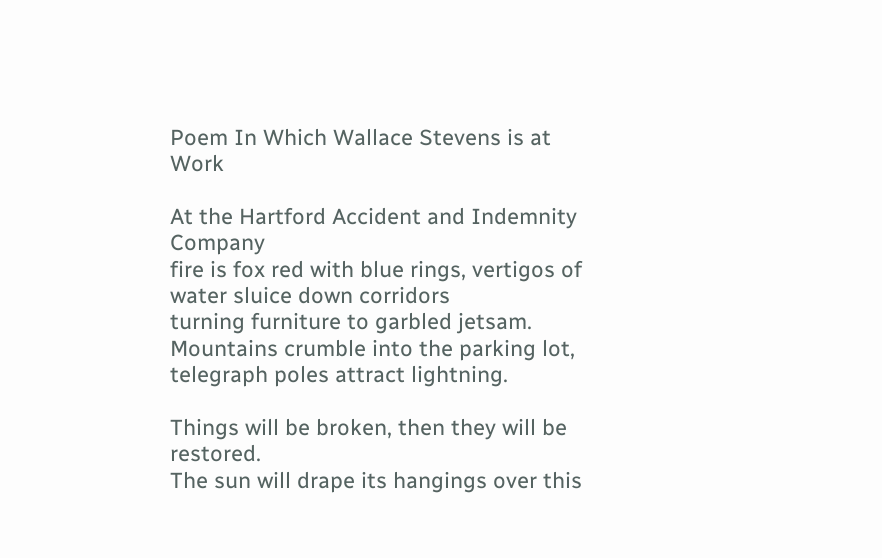Poem In Which Wallace Stevens is at Work

At the Hartford Accident and Indemnity Company
fire is fox red with blue rings, vertigos of water sluice down corridors
turning furniture to garbled jetsam.
Mountains crumble into the parking lot, telegraph poles attract lightning.

Things will be broken, then they will be restored.
The sun will drape its hangings over this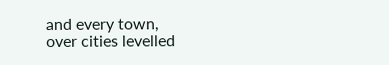and every town,
over cities levelled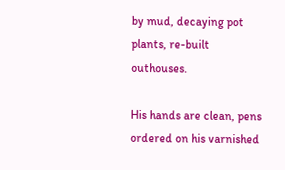by mud, decaying pot plants, re-built outhouses.

His hands are clean, pens ordered on his varnished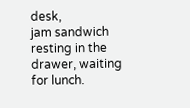desk,
jam sandwich resting in the drawer, waiting for lunch.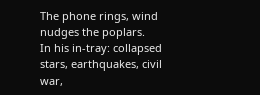The phone rings, wind nudges the poplars.
In his in-tray: collapsed stars, earthquakes, civil war,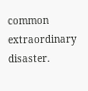common extraordinary disaster.